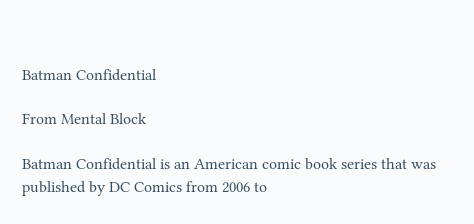Batman Confidential

From Mental Block

Batman Confidential is an American comic book series that was published by DC Comics from 2006 to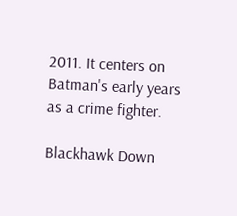2011. It centers on Batman's early years as a crime fighter.

Blackhawk Down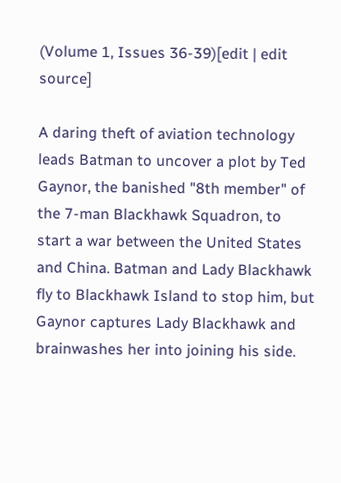(Volume 1, Issues 36-39)[edit | edit source]

A daring theft of aviation technology leads Batman to uncover a plot by Ted Gaynor, the banished "8th member" of the 7-man Blackhawk Squadron, to start a war between the United States and China. Batman and Lady Blackhawk fly to Blackhawk Island to stop him, but Gaynor captures Lady Blackhawk and brainwashes her into joining his side.